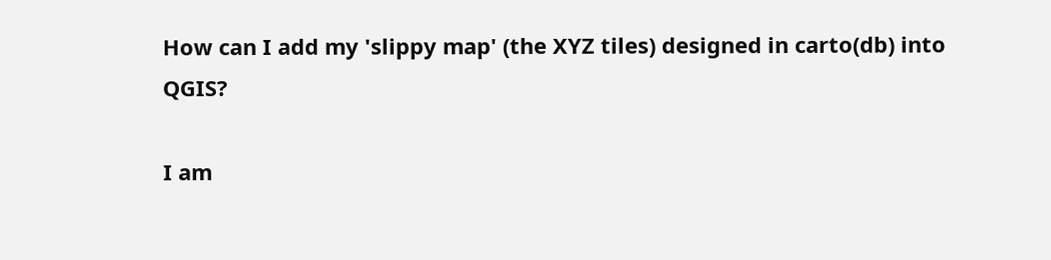How can I add my 'slippy map' (the XYZ tiles) designed in carto(db) into QGIS?

I am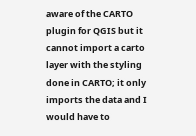aware of the CARTO plugin for QGIS but it cannot import a carto layer with the styling done in CARTO; it only imports the data and I would have to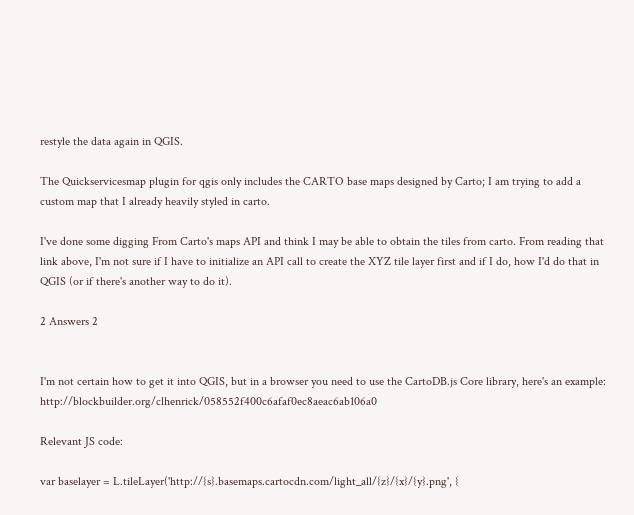restyle the data again in QGIS.

The Quickservicesmap plugin for qgis only includes the CARTO base maps designed by Carto; I am trying to add a custom map that I already heavily styled in carto.

I've done some digging From Carto's maps API and think I may be able to obtain the tiles from carto. From reading that link above, I'm not sure if I have to initialize an API call to create the XYZ tile layer first and if I do, how I'd do that in QGIS (or if there's another way to do it).

2 Answers 2


I'm not certain how to get it into QGIS, but in a browser you need to use the CartoDB.js Core library, here's an example: http://blockbuilder.org/clhenrick/058552f400c6afaf0ec8aeac6ab106a0

Relevant JS code:

var baselayer = L.tileLayer('http://{s}.basemaps.cartocdn.com/light_all/{z}/{x}/{y}.png', {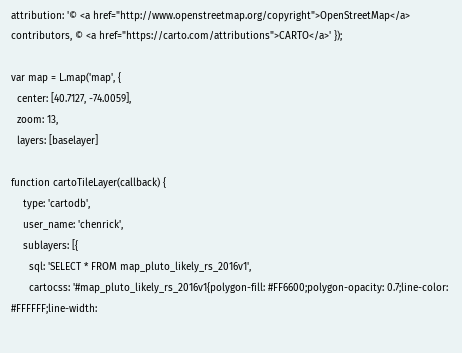attribution: '© <a href="http://www.openstreetmap.org/copyright">OpenStreetMap</a> contributors, © <a href="https://carto.com/attributions">CARTO</a>' });

var map = L.map('map', {
  center: [40.7127, -74.0059],
  zoom: 13,
  layers: [baselayer]

function cartoTileLayer(callback) {
    type: 'cartodb',
    user_name: 'chenrick',
    sublayers: [{
      sql: 'SELECT * FROM map_pluto_likely_rs_2016v1',
      cartocss: '#map_pluto_likely_rs_2016v1{polygon-fill: #FF6600;polygon-opacity: 0.7;line-color: #FFFFFF;line-width: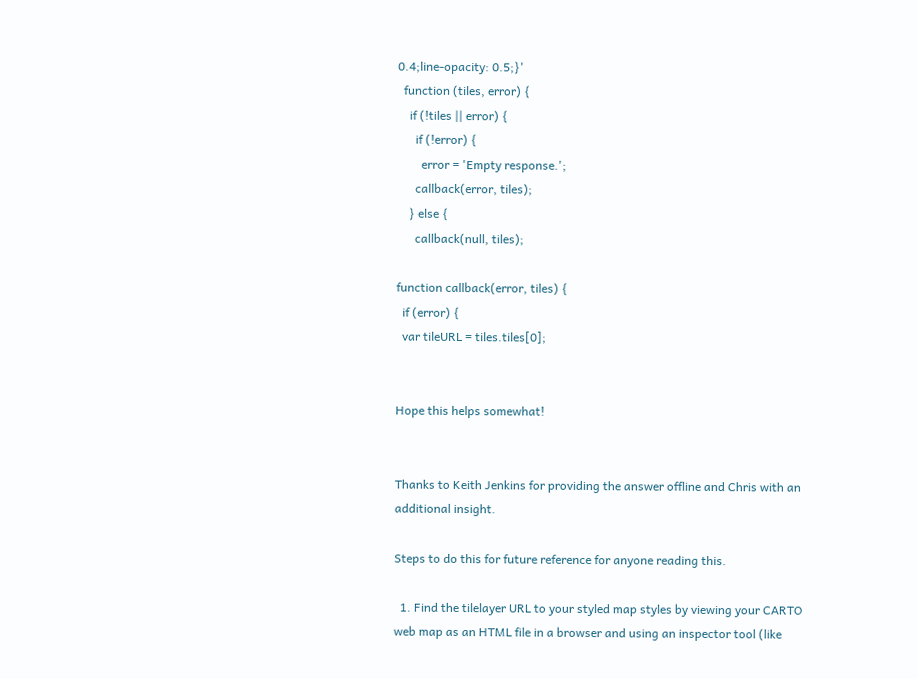0.4;line-opacity: 0.5;}'
  function (tiles, error) {
    if (!tiles || error) {
      if (!error) {
        error = 'Empty response.';
      callback(error, tiles);
    } else {
      callback(null, tiles);

function callback(error, tiles) {
  if (error) {
  var tileURL = tiles.tiles[0];


Hope this helps somewhat!


Thanks to Keith Jenkins for providing the answer offline and Chris with an additional insight.

Steps to do this for future reference for anyone reading this.

  1. Find the tilelayer URL to your styled map styles by viewing your CARTO web map as an HTML file in a browser and using an inspector tool (like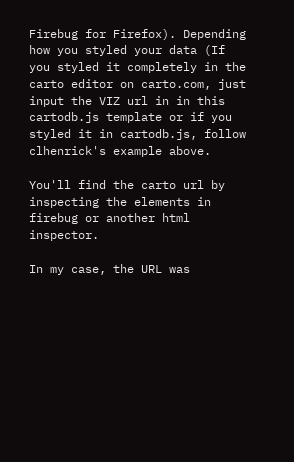Firebug for Firefox). Depending how you styled your data (If you styled it completely in the carto editor on carto.com, just input the VIZ url in in this cartodb.js template or if you styled it in cartodb.js, follow clhenrick's example above.

You'll find the carto url by inspecting the elements in firebug or another html inspector.

In my case, the URL was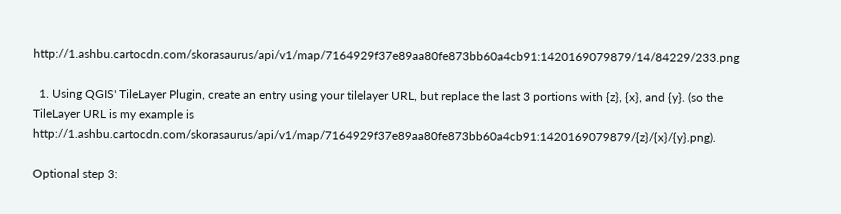http://1.ashbu.cartocdn.com/skorasaurus/api/v1/map/7164929f37e89aa80fe873bb60a4cb91:1420169079879/14/84229/233.png

  1. Using QGIS' TileLayer Plugin, create an entry using your tilelayer URL, but replace the last 3 portions with {z}, {x}, and {y}. (so the TileLayer URL is my example is http://1.ashbu.cartocdn.com/skorasaurus/api/v1/map/7164929f37e89aa80fe873bb60a4cb91:1420169079879/{z}/{x}/{y}.png).

Optional step 3: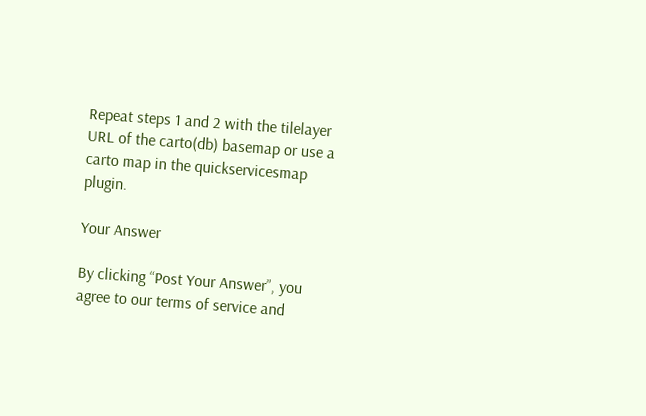Repeat steps 1 and 2 with the tilelayer URL of the carto(db) basemap or use a carto map in the quickservicesmap plugin.

Your Answer

By clicking “Post Your Answer”, you agree to our terms of service and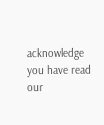acknowledge you have read our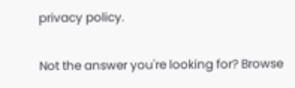privacy policy.

Not the answer you're looking for? Browse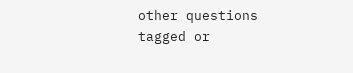other questions tagged or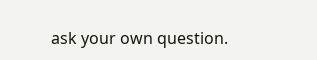ask your own question.